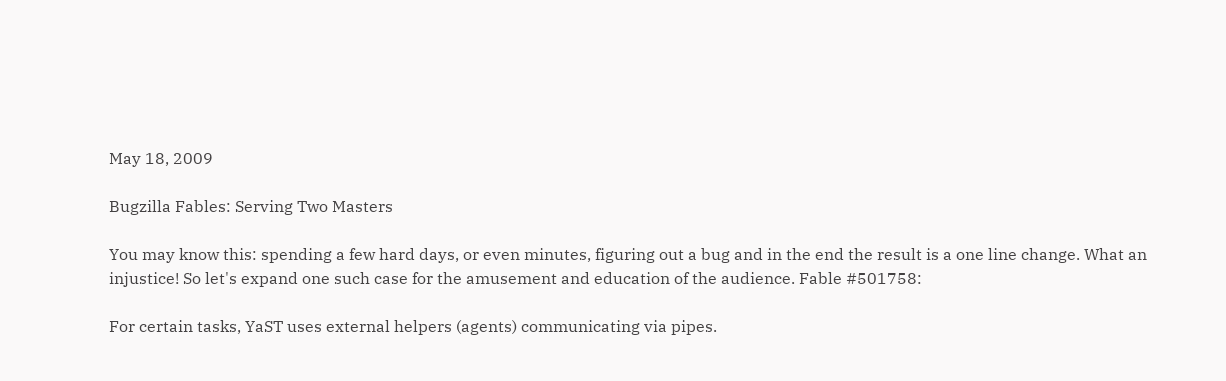May 18, 2009

Bugzilla Fables: Serving Two Masters

You may know this: spending a few hard days, or even minutes, figuring out a bug and in the end the result is a one line change. What an injustice! So let's expand one such case for the amusement and education of the audience. Fable #501758:

For certain tasks, YaST uses external helpers (agents) communicating via pipes.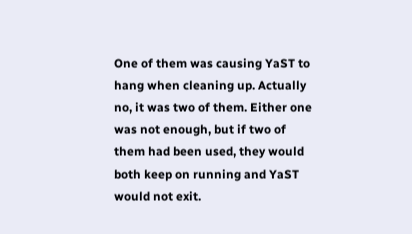One of them was causing YaST to hang when cleaning up. Actually no, it was two of them. Either one was not enough, but if two of them had been used, they would both keep on running and YaST would not exit.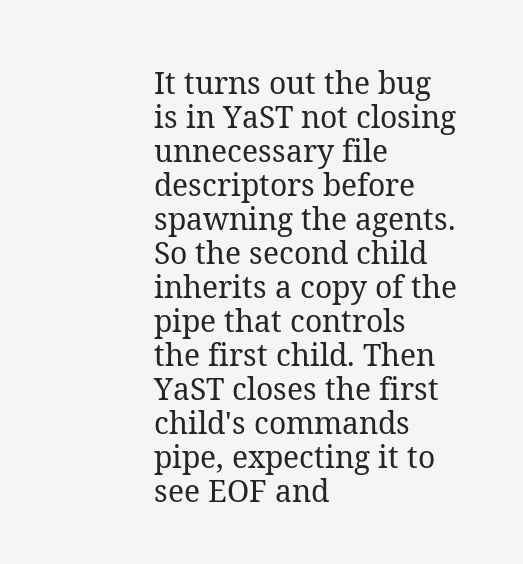It turns out the bug is in YaST not closing unnecessary file descriptors before spawning the agents. So the second child inherits a copy of the pipe that controls the first child. Then YaST closes the first child's commands pipe, expecting it to see EOF and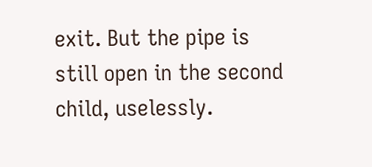exit. But the pipe is still open in the second child, uselessly.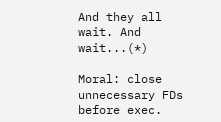And they all wait. And wait...(*)

Moral: close unnecessary FDs before exec.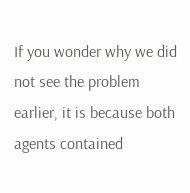If you wonder why we did not see the problem earlier, it is because both agents contained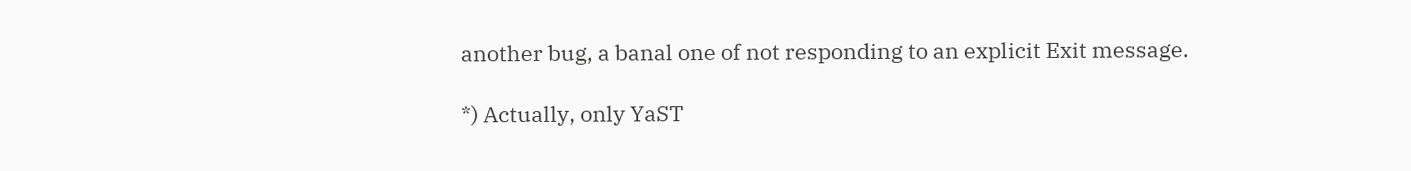another bug, a banal one of not responding to an explicit Exit message.

*) Actually, only YaST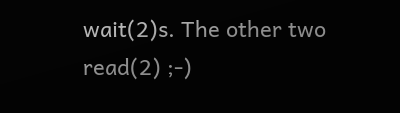wait(2)s. The other two read(2) ;-)